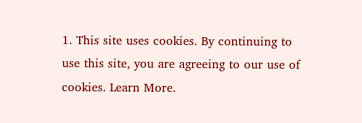1. This site uses cookies. By continuing to use this site, you are agreeing to our use of cookies. Learn More.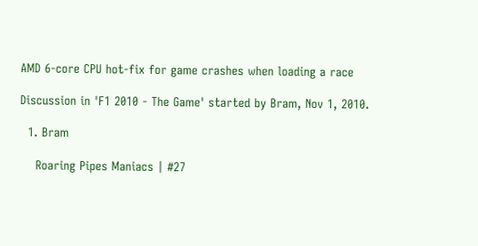AMD 6-core CPU hot-fix for game crashes when loading a race

Discussion in 'F1 2010 - The Game' started by Bram, Nov 1, 2010.

  1. Bram

    Roaring Pipes Maniacs | #27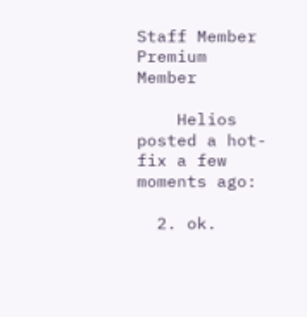Staff Member Premium Member

    Helios posted a hot-fix a few moments ago:

  2. ok.